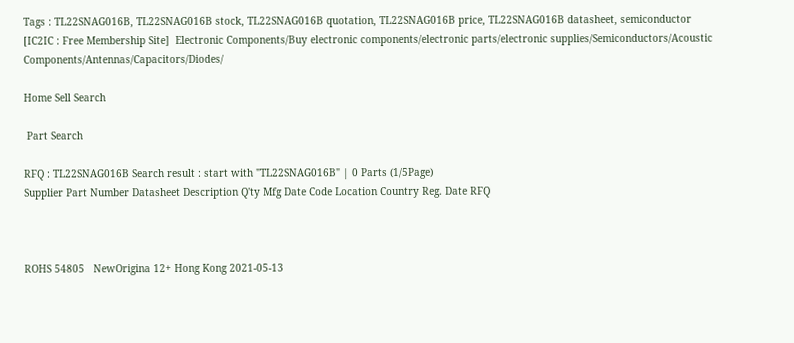Tags : TL22SNAG016B, TL22SNAG016B stock, TL22SNAG016B quotation, TL22SNAG016B price, TL22SNAG016B datasheet, semiconductor
[IC2IC : Free Membership Site]  Electronic Components/Buy electronic components/electronic parts/electronic supplies/Semiconductors/Acoustic Components/Antennas/Capacitors/Diodes/

Home Sell Search

 Part Search

RFQ : TL22SNAG016B Search result : start with "TL22SNAG016B" | 0 Parts (1/5Page)
Supplier Part Number Datasheet Description Q'ty Mfg Date Code Location Country Reg. Date RFQ



ROHS 54805   NewOrigina 12+ Hong Kong 2021-05-13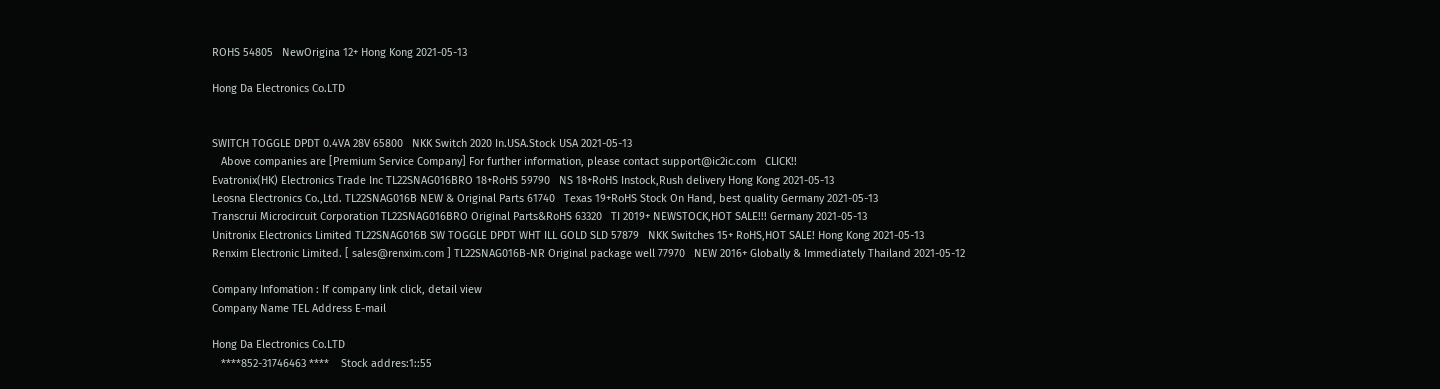ROHS 54805   NewOrigina 12+ Hong Kong 2021-05-13

Hong Da Electronics Co.LTD


SWITCH TOGGLE DPDT 0.4VA 28V 65800   NKK Switch 2020 In.USA.Stock USA 2021-05-13
   Above companies are [Premium Service Company] For further information, please contact support@ic2ic.com   CLICK!!
Evatronix(HK) Electronics Trade Inc TL22SNAG016BRO 18+RoHS 59790   NS 18+RoHS Instock,Rush delivery Hong Kong 2021-05-13
Leosna Electronics Co.,Ltd. TL22SNAG016B NEW & Original Parts 61740   Texas 19+RoHS Stock On Hand, best quality Germany 2021-05-13
Transcrui Microcircuit Corporation TL22SNAG016BRO Original Parts&RoHS 63320   TI 2019+ NEWSTOCK,HOT SALE!!! Germany 2021-05-13
Unitronix Electronics Limited TL22SNAG016B SW TOGGLE DPDT WHT ILL GOLD SLD 57879   NKK Switches 15+ RoHS,HOT SALE! Hong Kong 2021-05-13
Renxim Electronic Limited. [ sales@renxim.com ] TL22SNAG016B-NR Original package well 77970   NEW 2016+ Globally & Immediately Thailand 2021-05-12

Company Infomation : If company link click, detail view
Company Name TEL Address E-mail

Hong Da Electronics Co.LTD
   ****852-31746463 ****    Stock addres:1::55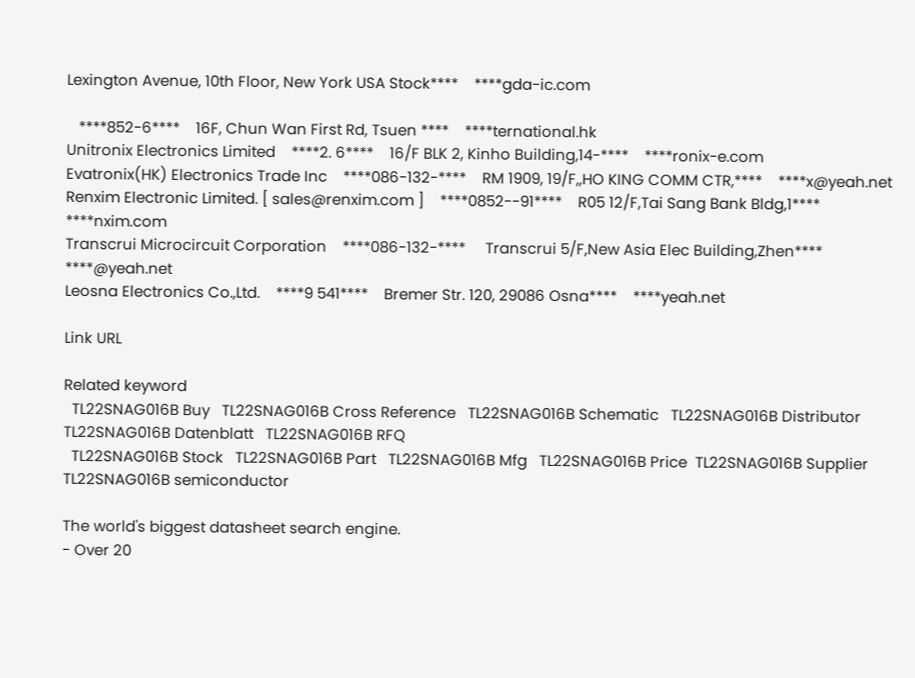Lexington Avenue, 10th Floor, New York USA Stock****    ****gda-ic.com

   ****852-6****    16F, Chun Wan First Rd, Tsuen ****    ****ternational.hk
Unitronix Electronics Limited    ****2. 6****    16/F BLK 2, Kinho Building,14-****    ****ronix-e.com
Evatronix(HK) Electronics Trade Inc    ****086-132-****    RM 1909, 19/F,,HO KING COMM CTR,****    ****x@yeah.net
Renxim Electronic Limited. [ sales@renxim.com ]    ****0852--91****    R05 12/F,Tai Sang Bank Bldg,1****    ****nxim.com
Transcrui Microcircuit Corporation    ****086-132-****     Transcrui 5/F,New Asia Elec Building,Zhen****    ****@yeah.net
Leosna Electronics Co.,Ltd.    ****9 541****    Bremer Str. 120, 29086 Osna****    ****yeah.net

Link URL

Related keyword
  TL22SNAG016B Buy   TL22SNAG016B Cross Reference   TL22SNAG016B Schematic   TL22SNAG016B Distributor   TL22SNAG016B Datenblatt   TL22SNAG016B RFQ
  TL22SNAG016B Stock   TL22SNAG016B Part   TL22SNAG016B Mfg   TL22SNAG016B Price  TL22SNAG016B Supplier   TL22SNAG016B semiconductor

The world's biggest datasheet search engine.
- Over 20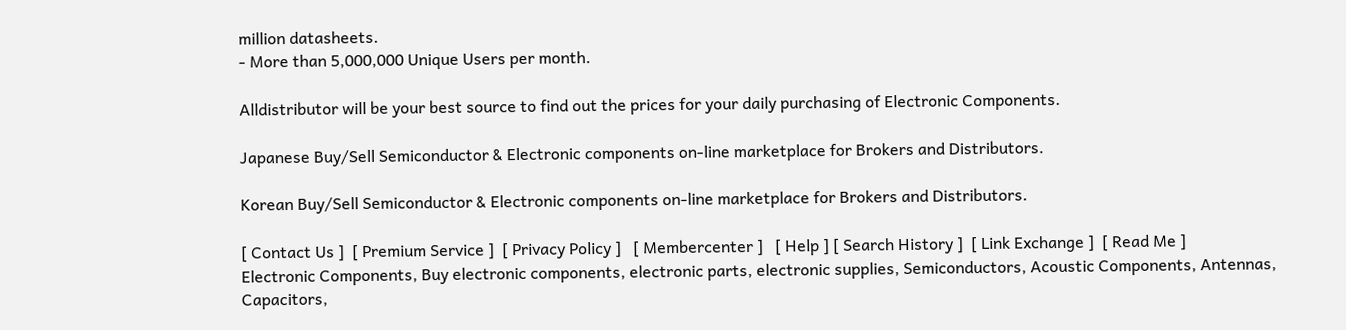million datasheets.
- More than 5,000,000 Unique Users per month.

Alldistributor will be your best source to find out the prices for your daily purchasing of Electronic Components.

Japanese Buy/Sell Semiconductor & Electronic components on-line marketplace for Brokers and Distributors.

Korean Buy/Sell Semiconductor & Electronic components on-line marketplace for Brokers and Distributors.

[ Contact Us ]  [ Premium Service ]  [ Privacy Policy ]   [ Membercenter ]   [ Help ] [ Search History ]  [ Link Exchange ]  [ Read Me ]
Electronic Components, Buy electronic components, electronic parts, electronic supplies, Semiconductors, Acoustic Components, Antennas,
Capacitors,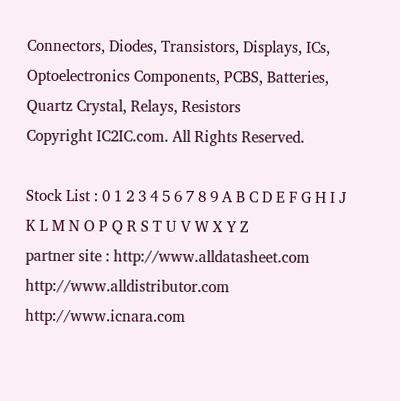Connectors, Diodes, Transistors, Displays, ICs, Optoelectronics Components, PCBS, Batteries, Quartz Crystal, Relays, Resistors
Copyright IC2IC.com. All Rights Reserved.

Stock List : 0 1 2 3 4 5 6 7 8 9 A B C D E F G H I J K L M N O P Q R S T U V W X Y Z
partner site : http://www.alldatasheet.com  http://www.alldistributor.com  http://www.icnara.com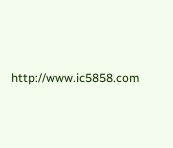http://www.ic5858.com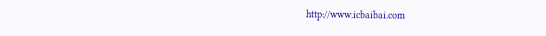http://www.icbaibai.com